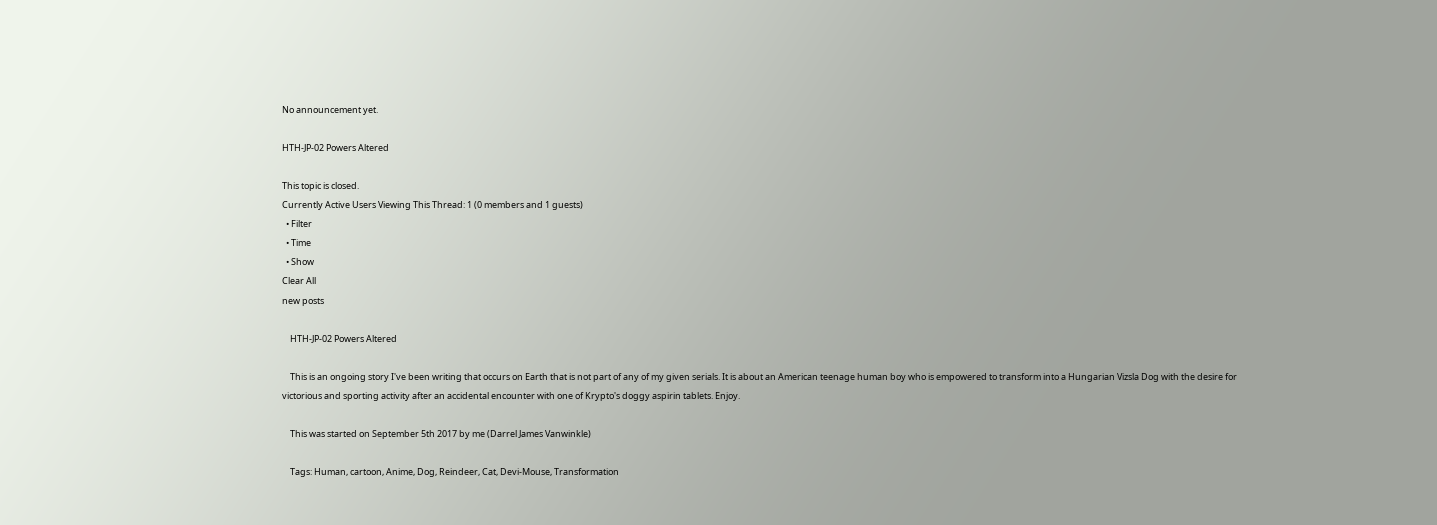No announcement yet.

HTH-JP-02 Powers Altered

This topic is closed.
Currently Active Users Viewing This Thread: 1 (0 members and 1 guests)
  • Filter
  • Time
  • Show
Clear All
new posts

    HTH-JP-02 Powers Altered

    This is an ongoing story I've been writing that occurs on Earth that is not part of any of my given serials. It is about an American teenage human boy who is empowered to transform into a Hungarian Vizsla Dog with the desire for victorious and sporting activity after an accidental encounter with one of Krypto's doggy aspirin tablets. Enjoy.

    This was started on September 5th 2017 by me (Darrel James Vanwinkle)

    Tags: Human, cartoon, Anime, Dog, Reindeer, Cat, Devi-Mouse, Transformation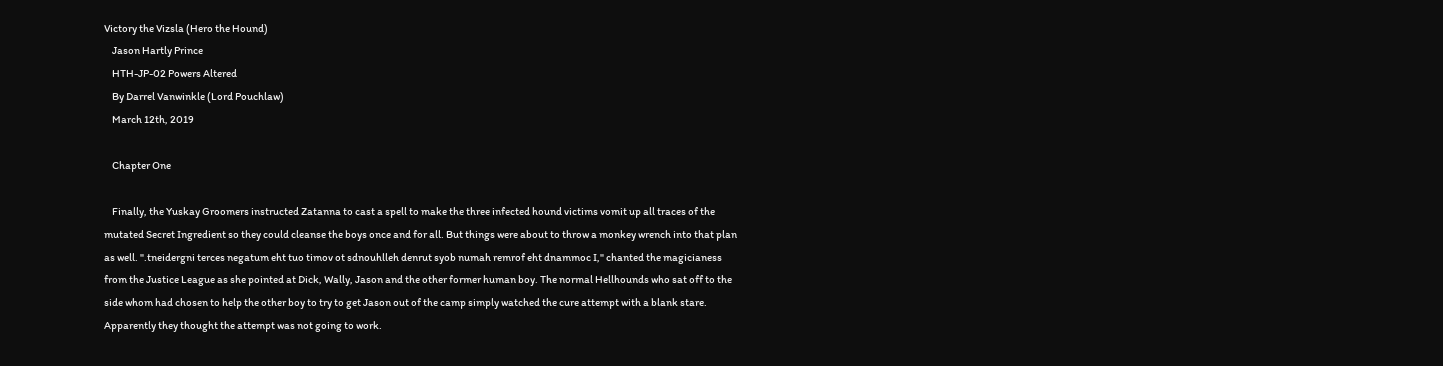Victory the Vizsla (Hero the Hound)
    Jason Hartly Prince
    HTH-JP-02 Powers Altered
    By Darrel Vanwinkle (Lord Pouchlaw)
    March 12th, 2019

    Chapter One

    Finally, the Yuskay Groomers instructed Zatanna to cast a spell to make the three infected hound victims vomit up all traces of the mutated Secret Ingredient so they could cleanse the boys once and for all. But things were about to throw a monkey wrench into that plan as well. ".tneidergni terces negatum eht tuo timov ot sdnouhlleh denrut syob numah remrof eht dnammoc I," chanted the magicianess from the Justice League as she pointed at Dick, Wally, Jason and the other former human boy. The normal Hellhounds who sat off to the side whom had chosen to help the other boy to try to get Jason out of the camp simply watched the cure attempt with a blank stare. Apparently they thought the attempt was not going to work.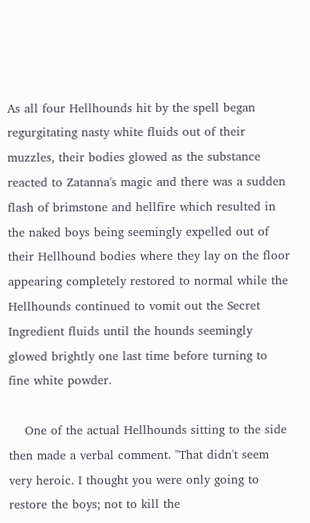As all four Hellhounds hit by the spell began regurgitating nasty white fluids out of their muzzles, their bodies glowed as the substance reacted to Zatanna's magic and there was a sudden flash of brimstone and hellfire which resulted in the naked boys being seemingly expelled out of their Hellhound bodies where they lay on the floor appearing completely restored to normal while the Hellhounds continued to vomit out the Secret Ingredient fluids until the hounds seemingly glowed brightly one last time before turning to fine white powder.

    One of the actual Hellhounds sitting to the side then made a verbal comment. "That didn't seem very heroic. I thought you were only going to restore the boys; not to kill the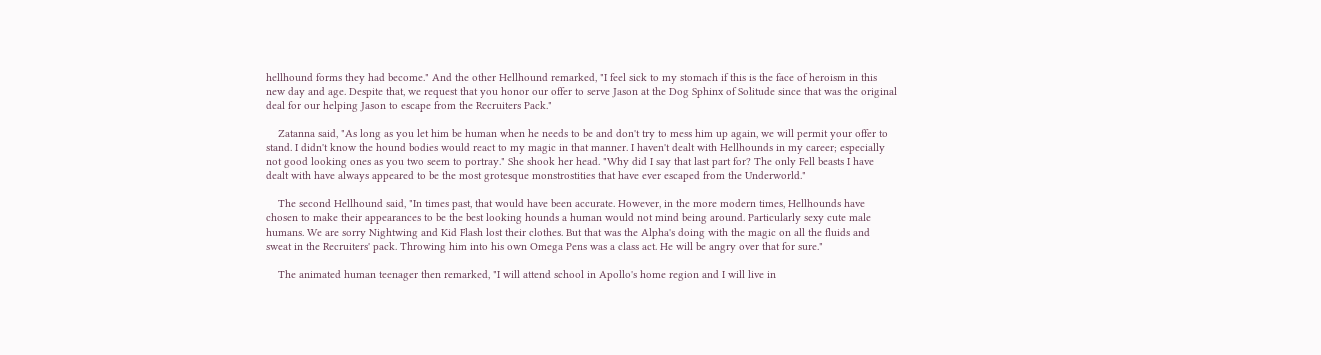hellhound forms they had become." And the other Hellhound remarked, "I feel sick to my stomach if this is the face of heroism in this new day and age. Despite that, we request that you honor our offer to serve Jason at the Dog Sphinx of Solitude since that was the original deal for our helping Jason to escape from the Recruiters Pack."

    Zatanna said, "As long as you let him be human when he needs to be and don't try to mess him up again, we will permit your offer to stand. I didn't know the hound bodies would react to my magic in that manner. I haven't dealt with Hellhounds in my career; especially not good looking ones as you two seem to portray." She shook her head. "Why did I say that last part for? The only Fell beasts I have dealt with have always appeared to be the most grotesque monstrostities that have ever escaped from the Underworld."

    The second Hellhound said, "In times past, that would have been accurate. However, in the more modern times, Hellhounds have chosen to make their appearances to be the best looking hounds a human would not mind being around. Particularly sexy cute male humans. We are sorry Nightwing and Kid Flash lost their clothes. But that was the Alpha's doing with the magic on all the fluids and sweat in the Recruiters' pack. Throwing him into his own Omega Pens was a class act. He will be angry over that for sure."

    The animated human teenager then remarked, "I will attend school in Apollo's home region and I will live in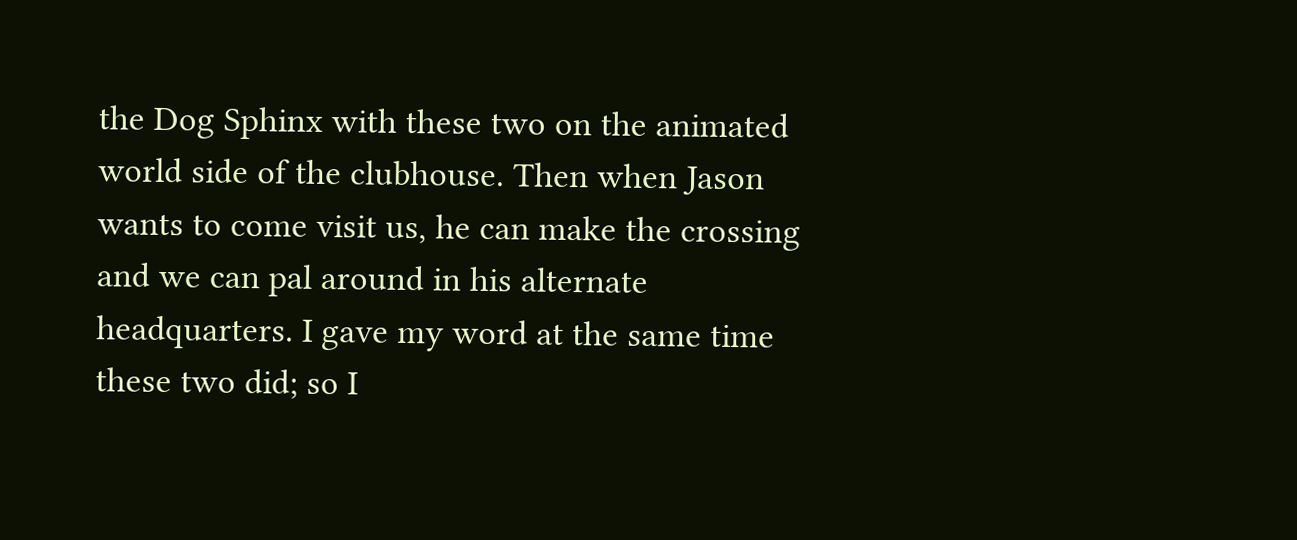the Dog Sphinx with these two on the animated world side of the clubhouse. Then when Jason wants to come visit us, he can make the crossing and we can pal around in his alternate headquarters. I gave my word at the same time these two did; so I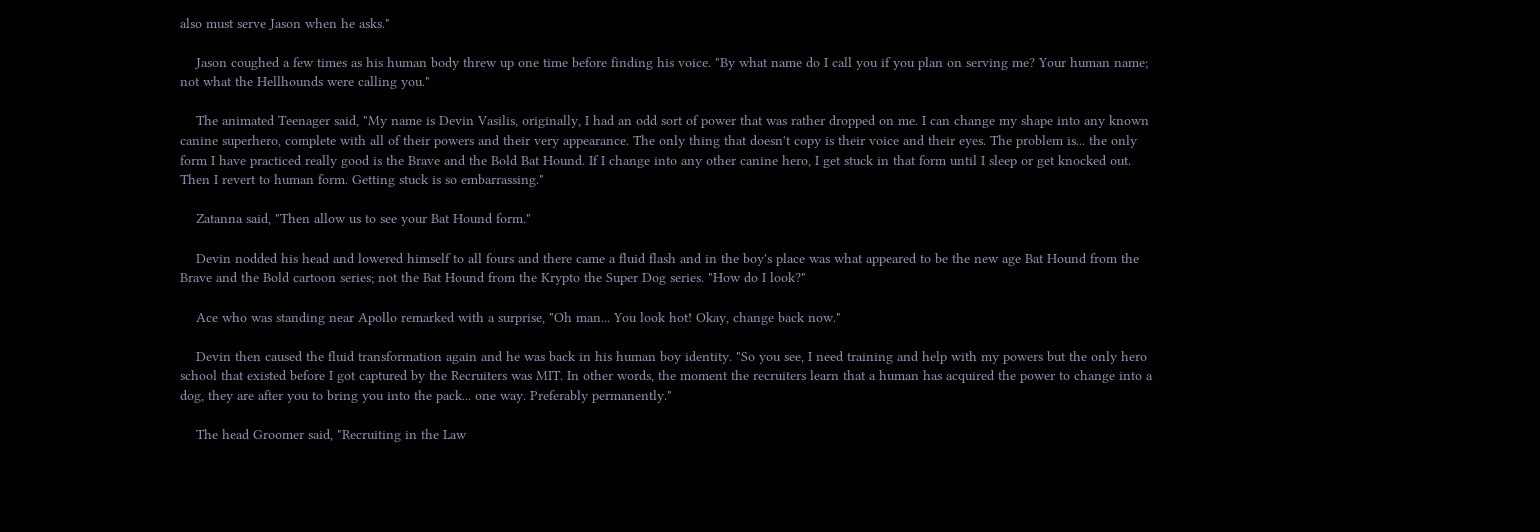also must serve Jason when he asks."

    Jason coughed a few times as his human body threw up one time before finding his voice. "By what name do I call you if you plan on serving me? Your human name; not what the Hellhounds were calling you."

    The animated Teenager said, "My name is Devin Vasilis, originally, I had an odd sort of power that was rather dropped on me. I can change my shape into any known canine superhero, complete with all of their powers and their very appearance. The only thing that doesn't copy is their voice and their eyes. The problem is... the only form I have practiced really good is the Brave and the Bold Bat Hound. If I change into any other canine hero, I get stuck in that form until I sleep or get knocked out. Then I revert to human form. Getting stuck is so embarrassing."

    Zatanna said, "Then allow us to see your Bat Hound form."

    Devin nodded his head and lowered himself to all fours and there came a fluid flash and in the boy's place was what appeared to be the new age Bat Hound from the Brave and the Bold cartoon series; not the Bat Hound from the Krypto the Super Dog series. "How do I look?"

    Ace who was standing near Apollo remarked with a surprise, "Oh man... You look hot! Okay, change back now."

    Devin then caused the fluid transformation again and he was back in his human boy identity. "So you see, I need training and help with my powers but the only hero school that existed before I got captured by the Recruiters was MIT. In other words, the moment the recruiters learn that a human has acquired the power to change into a dog, they are after you to bring you into the pack... one way. Preferably permanently."

    The head Groomer said, "Recruiting in the Law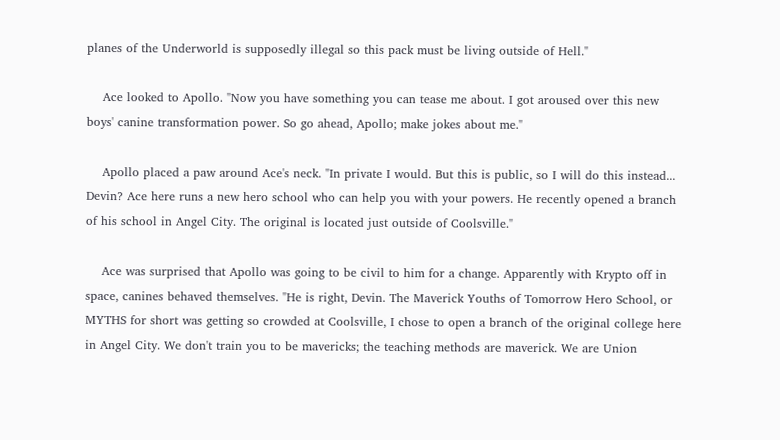planes of the Underworld is supposedly illegal so this pack must be living outside of Hell."

    Ace looked to Apollo. "Now you have something you can tease me about. I got aroused over this new boys' canine transformation power. So go ahead, Apollo; make jokes about me."

    Apollo placed a paw around Ace's neck. "In private I would. But this is public, so I will do this instead... Devin? Ace here runs a new hero school who can help you with your powers. He recently opened a branch of his school in Angel City. The original is located just outside of Coolsville."

    Ace was surprised that Apollo was going to be civil to him for a change. Apparently with Krypto off in space, canines behaved themselves. "He is right, Devin. The Maverick Youths of Tomorrow Hero School, or MYTHS for short was getting so crowded at Coolsville, I chose to open a branch of the original college here in Angel City. We don't train you to be mavericks; the teaching methods are maverick. We are Union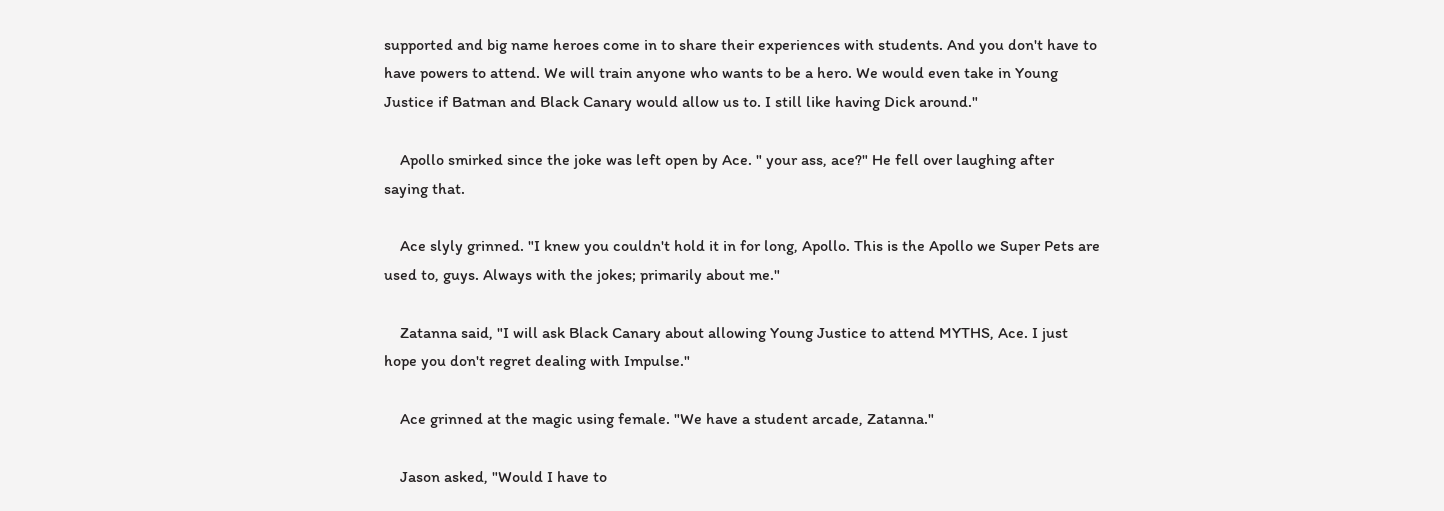supported and big name heroes come in to share their experiences with students. And you don't have to have powers to attend. We will train anyone who wants to be a hero. We would even take in Young Justice if Batman and Black Canary would allow us to. I still like having Dick around."

    Apollo smirked since the joke was left open by Ace. " your ass, ace?" He fell over laughing after saying that.

    Ace slyly grinned. "I knew you couldn't hold it in for long, Apollo. This is the Apollo we Super Pets are used to, guys. Always with the jokes; primarily about me."

    Zatanna said, "I will ask Black Canary about allowing Young Justice to attend MYTHS, Ace. I just hope you don't regret dealing with Impulse."

    Ace grinned at the magic using female. "We have a student arcade, Zatanna."

    Jason asked, "Would I have to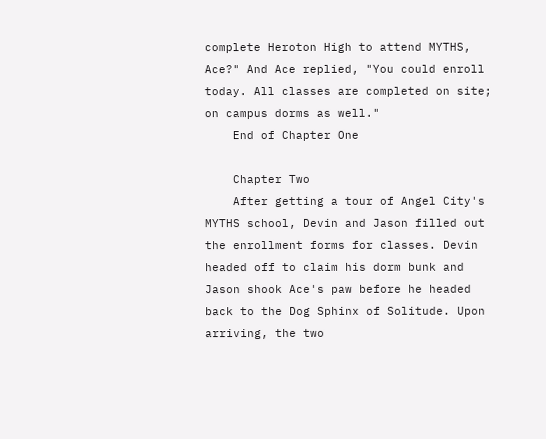complete Heroton High to attend MYTHS, Ace?" And Ace replied, "You could enroll today. All classes are completed on site; on campus dorms as well."
    End of Chapter One

    Chapter Two
    After getting a tour of Angel City's MYTHS school, Devin and Jason filled out the enrollment forms for classes. Devin headed off to claim his dorm bunk and Jason shook Ace's paw before he headed back to the Dog Sphinx of Solitude. Upon arriving, the two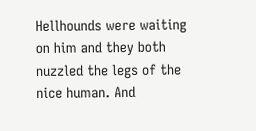Hellhounds were waiting on him and they both nuzzled the legs of the nice human. And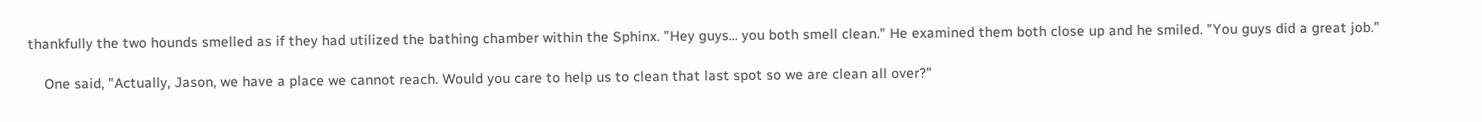thankfully the two hounds smelled as if they had utilized the bathing chamber within the Sphinx. "Hey guys... you both smell clean." He examined them both close up and he smiled. "You guys did a great job."

    One said, "Actually, Jason, we have a place we cannot reach. Would you care to help us to clean that last spot so we are clean all over?"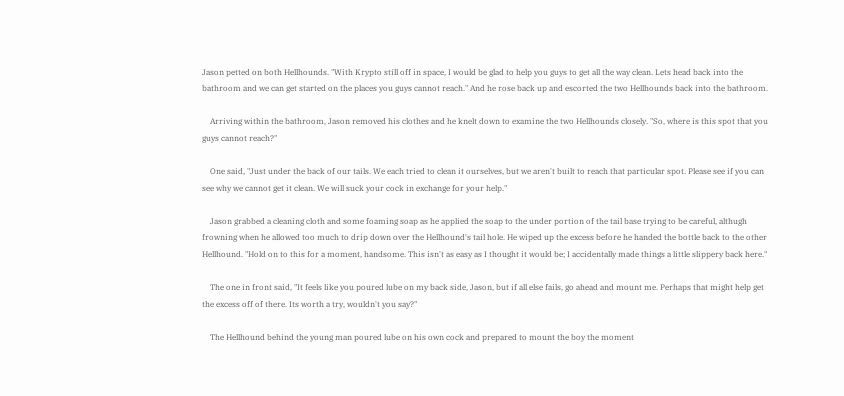Jason petted on both Hellhounds. "With Krypto still off in space, I would be glad to help you guys to get all the way clean. Lets head back into the bathroom and we can get started on the places you guys cannot reach." And he rose back up and escorted the two Hellhounds back into the bathroom.

    Arriving within the bathroom, Jason removed his clothes and he knelt down to examine the two Hellhounds closely. "So, where is this spot that you guys cannot reach?"

    One said, "Just under the back of our tails. We each tried to clean it ourselves, but we aren't built to reach that particular spot. Please see if you can see why we cannot get it clean. We will suck your cock in exchange for your help."

    Jason grabbed a cleaning cloth and some foaming soap as he applied the soap to the under portion of the tail base trying to be careful, althugh frowning when he allowed too much to drip down over the Hellhound's tail hole. He wiped up the excess before he handed the bottle back to the other Hellhound. "Hold on to this for a moment, handsome. This isn't as easy as I thought it would be; I accidentally made things a little slippery back here."

    The one in front said, "It feels like you poured lube on my back side, Jason, but if all else fails, go ahead and mount me. Perhaps that might help get the excess off of there. Its worth a try, wouldn't you say?"

    The Hellhound behind the young man poured lube on his own cock and prepared to mount the boy the moment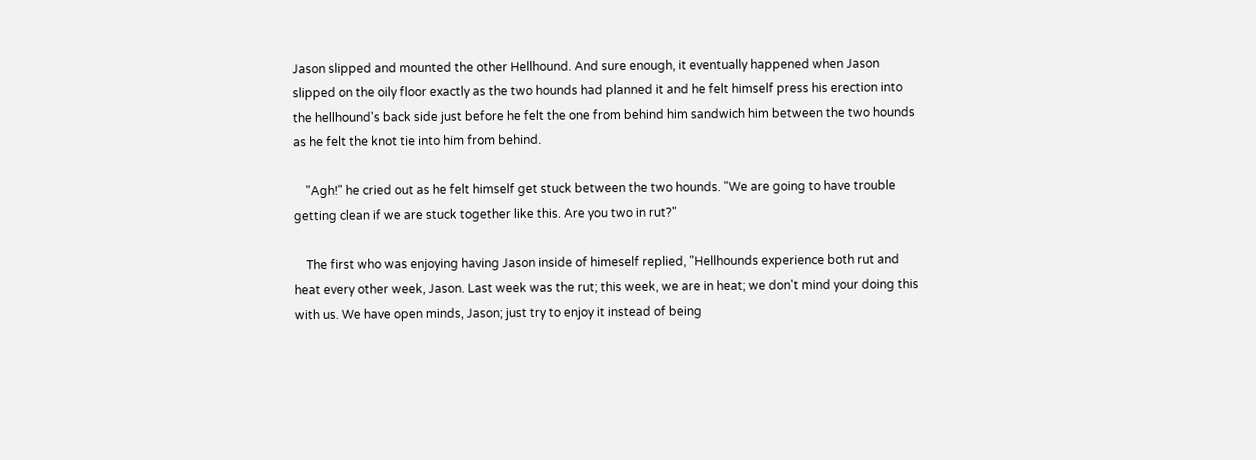Jason slipped and mounted the other Hellhound. And sure enough, it eventually happened when Jason slipped on the oily floor exactly as the two hounds had planned it and he felt himself press his erection into the hellhound's back side just before he felt the one from behind him sandwich him between the two hounds as he felt the knot tie into him from behind.

    "Agh!" he cried out as he felt himself get stuck between the two hounds. "We are going to have trouble getting clean if we are stuck together like this. Are you two in rut?"

    The first who was enjoying having Jason inside of himeself replied, "Hellhounds experience both rut and heat every other week, Jason. Last week was the rut; this week, we are in heat; we don't mind your doing this with us. We have open minds, Jason; just try to enjoy it instead of being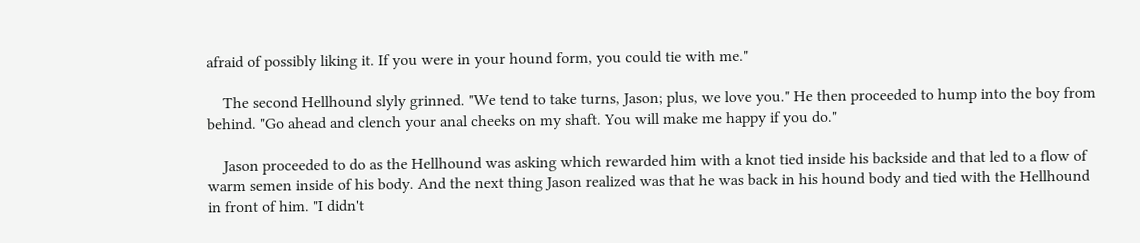afraid of possibly liking it. If you were in your hound form, you could tie with me."

    The second Hellhound slyly grinned. "We tend to take turns, Jason; plus, we love you." He then proceeded to hump into the boy from behind. "Go ahead and clench your anal cheeks on my shaft. You will make me happy if you do."

    Jason proceeded to do as the Hellhound was asking which rewarded him with a knot tied inside his backside and that led to a flow of warm semen inside of his body. And the next thing Jason realized was that he was back in his hound body and tied with the Hellhound in front of him. "I didn't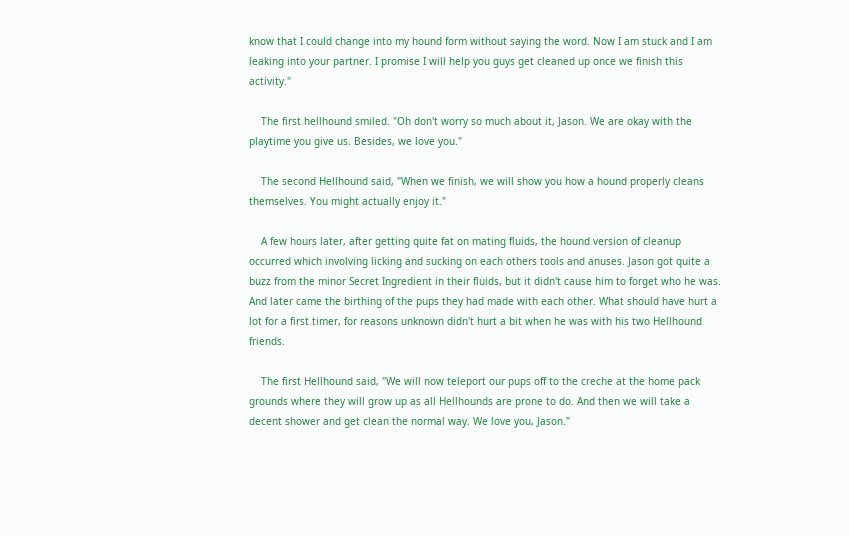know that I could change into my hound form without saying the word. Now I am stuck and I am leaking into your partner. I promise I will help you guys get cleaned up once we finish this activity."

    The first hellhound smiled. "Oh don't worry so much about it, Jason. We are okay with the playtime you give us. Besides, we love you."

    The second Hellhound said, "When we finish, we will show you how a hound properly cleans themselves. You might actually enjoy it."

    A few hours later, after getting quite fat on mating fluids, the hound version of cleanup occurred which involving licking and sucking on each others tools and anuses. Jason got quite a buzz from the minor Secret Ingredient in their fluids, but it didn't cause him to forget who he was. And later came the birthing of the pups they had made with each other. What should have hurt a lot for a first timer, for reasons unknown didn't hurt a bit when he was with his two Hellhound friends.

    The first Hellhound said, "We will now teleport our pups off to the creche at the home pack grounds where they will grow up as all Hellhounds are prone to do. And then we will take a decent shower and get clean the normal way. We love you, Jason."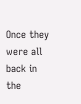Once they were all back in the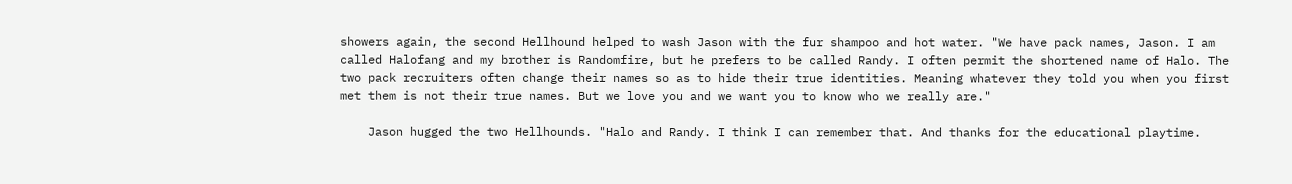showers again, the second Hellhound helped to wash Jason with the fur shampoo and hot water. "We have pack names, Jason. I am called Halofang and my brother is Randomfire, but he prefers to be called Randy. I often permit the shortened name of Halo. The two pack recruiters often change their names so as to hide their true identities. Meaning whatever they told you when you first met them is not their true names. But we love you and we want you to know who we really are."

    Jason hugged the two Hellhounds. "Halo and Randy. I think I can remember that. And thanks for the educational playtime.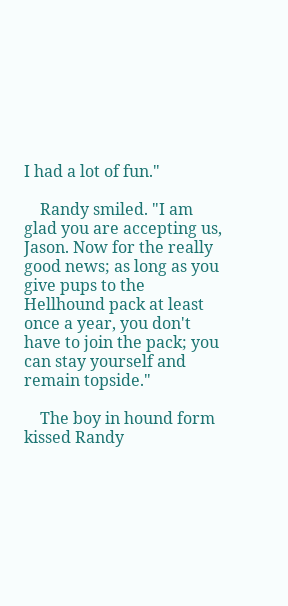I had a lot of fun."

    Randy smiled. "I am glad you are accepting us, Jason. Now for the really good news; as long as you give pups to the Hellhound pack at least once a year, you don't have to join the pack; you can stay yourself and remain topside."

    The boy in hound form kissed Randy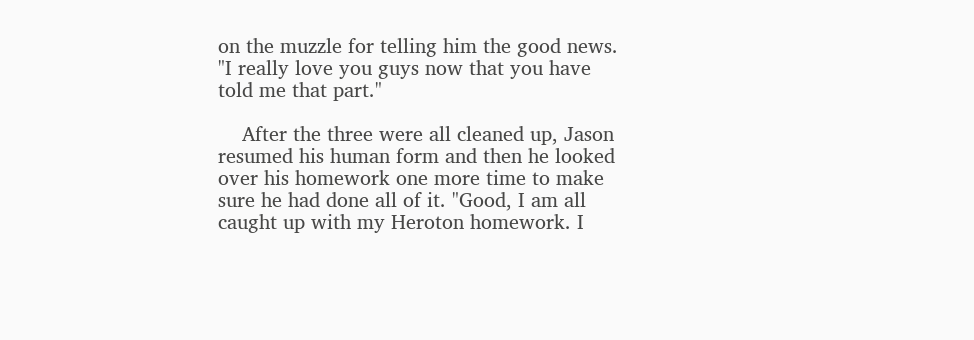on the muzzle for telling him the good news. "I really love you guys now that you have told me that part."

    After the three were all cleaned up, Jason resumed his human form and then he looked over his homework one more time to make sure he had done all of it. "Good, I am all caught up with my Heroton homework. I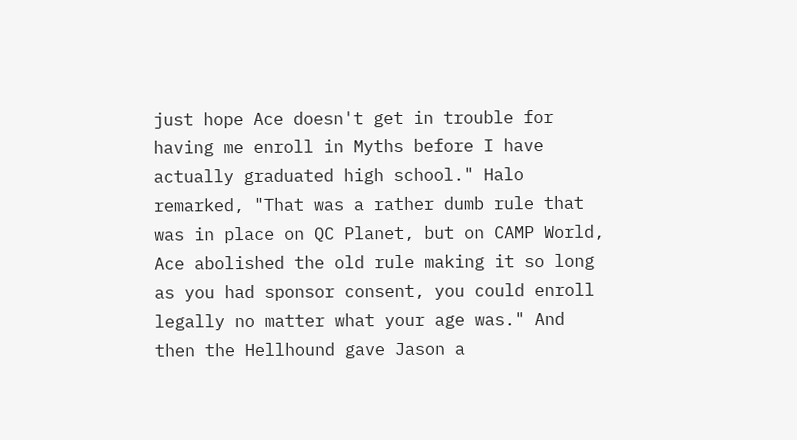just hope Ace doesn't get in trouble for having me enroll in Myths before I have actually graduated high school." Halo remarked, "That was a rather dumb rule that was in place on QC Planet, but on CAMP World, Ace abolished the old rule making it so long as you had sponsor consent, you could enroll legally no matter what your age was." And then the Hellhound gave Jason a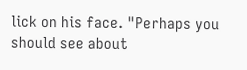lick on his face. "Perhaps you should see about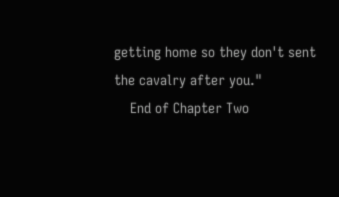getting home so they don't sent the cavalry after you."
    End of Chapter Two